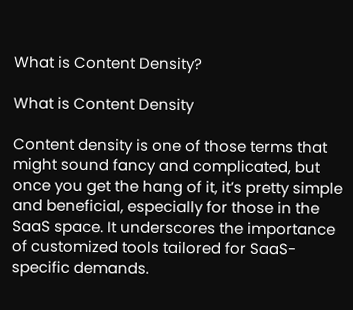What is Content Density?

What is Content Density

Content density is one of those terms that might sound fancy and complicated, but once you get the hang of it, it’s pretty simple and beneficial, especially for those in the SaaS space. It underscores the importance of customized tools tailored for SaaS-specific demands.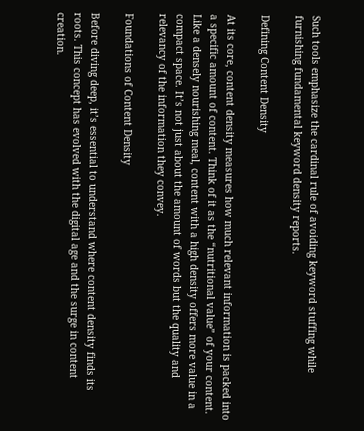Such tools emphasize the cardinal rule of avoiding keyword stuffing while furnishing fundamental keyword density reports.

Defining Content Density

At its core, content density measures how much relevant information is packed into a specific amount of content. Think of it as the “nutritional value” of your content. Like a densely nourishing meal, content with a high density offers more value in a compact space. It’s not just about the amount of words but the quality and relevancy of the information they convey.

Foundations of Content Density

Before diving deep, it’s essential to understand where content density finds its roots. This concept has evolved with the digital age and the surge in content creation.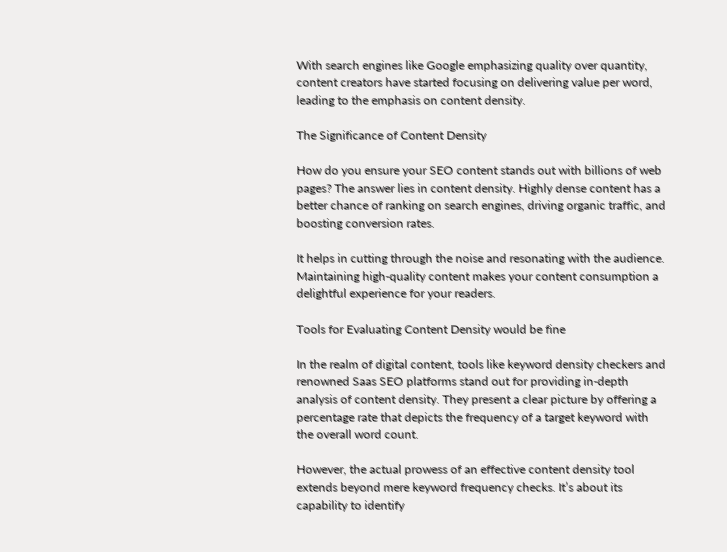With search engines like Google emphasizing quality over quantity, content creators have started focusing on delivering value per word, leading to the emphasis on content density.

The Significance of Content Density

How do you ensure your SEO content stands out with billions of web pages? The answer lies in content density. Highly dense content has a better chance of ranking on search engines, driving organic traffic, and boosting conversion rates.

It helps in cutting through the noise and resonating with the audience. Maintaining high-quality content makes your content consumption a delightful experience for your readers.

Tools for Evaluating Content Density would be fine

In the realm of digital content, tools like keyword density checkers and renowned Saas SEO platforms stand out for providing in-depth analysis of content density. They present a clear picture by offering a percentage rate that depicts the frequency of a target keyword with the overall word count.

However, the actual prowess of an effective content density tool extends beyond mere keyword frequency checks. It’s about its capability to identify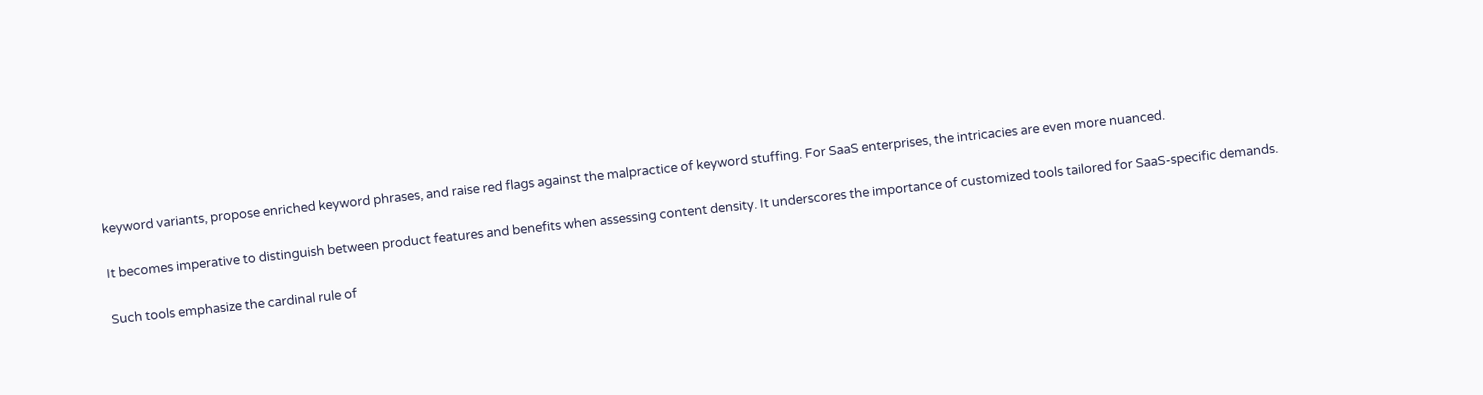keyword variants, propose enriched keyword phrases, and raise red flags against the malpractice of keyword stuffing. For SaaS enterprises, the intricacies are even more nuanced.

It becomes imperative to distinguish between product features and benefits when assessing content density. It underscores the importance of customized tools tailored for SaaS-specific demands.

Such tools emphasize the cardinal rule of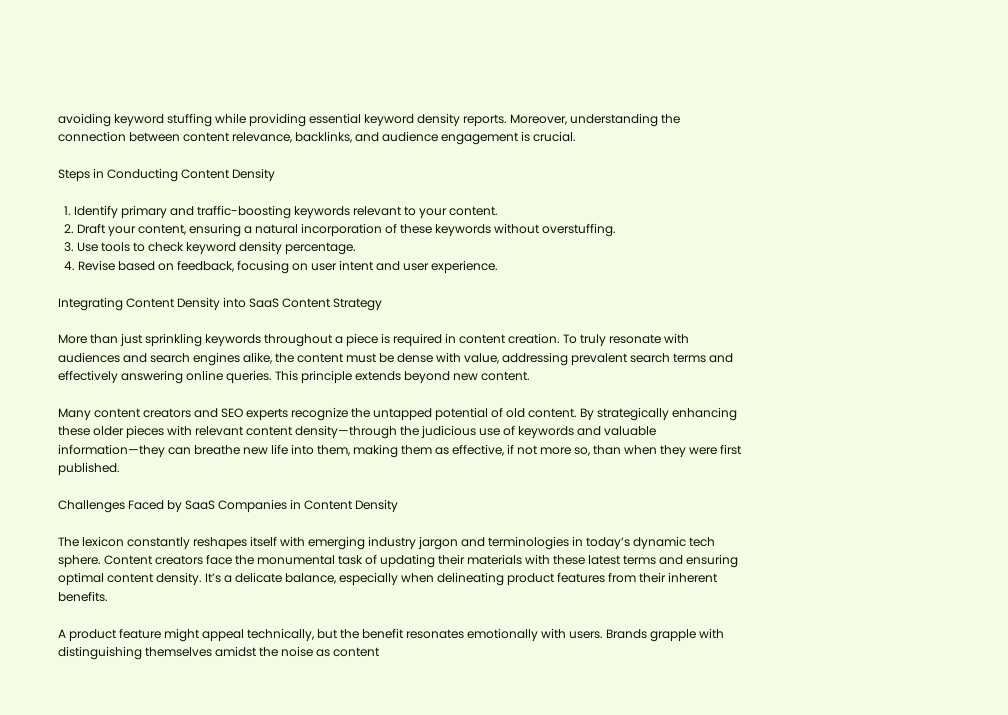avoiding keyword stuffing while providing essential keyword density reports. Moreover, understanding the connection between content relevance, backlinks, and audience engagement is crucial.

Steps in Conducting Content Density

  1. Identify primary and traffic-boosting keywords relevant to your content.
  2. Draft your content, ensuring a natural incorporation of these keywords without overstuffing.
  3. Use tools to check keyword density percentage.
  4. Revise based on feedback, focusing on user intent and user experience.

Integrating Content Density into SaaS Content Strategy

More than just sprinkling keywords throughout a piece is required in content creation. To truly resonate with audiences and search engines alike, the content must be dense with value, addressing prevalent search terms and effectively answering online queries. This principle extends beyond new content.

Many content creators and SEO experts recognize the untapped potential of old content. By strategically enhancing these older pieces with relevant content density—through the judicious use of keywords and valuable information—they can breathe new life into them, making them as effective, if not more so, than when they were first published.

Challenges Faced by SaaS Companies in Content Density

The lexicon constantly reshapes itself with emerging industry jargon and terminologies in today’s dynamic tech sphere. Content creators face the monumental task of updating their materials with these latest terms and ensuring optimal content density. It’s a delicate balance, especially when delineating product features from their inherent benefits.

A product feature might appeal technically, but the benefit resonates emotionally with users. Brands grapple with distinguishing themselves amidst the noise as content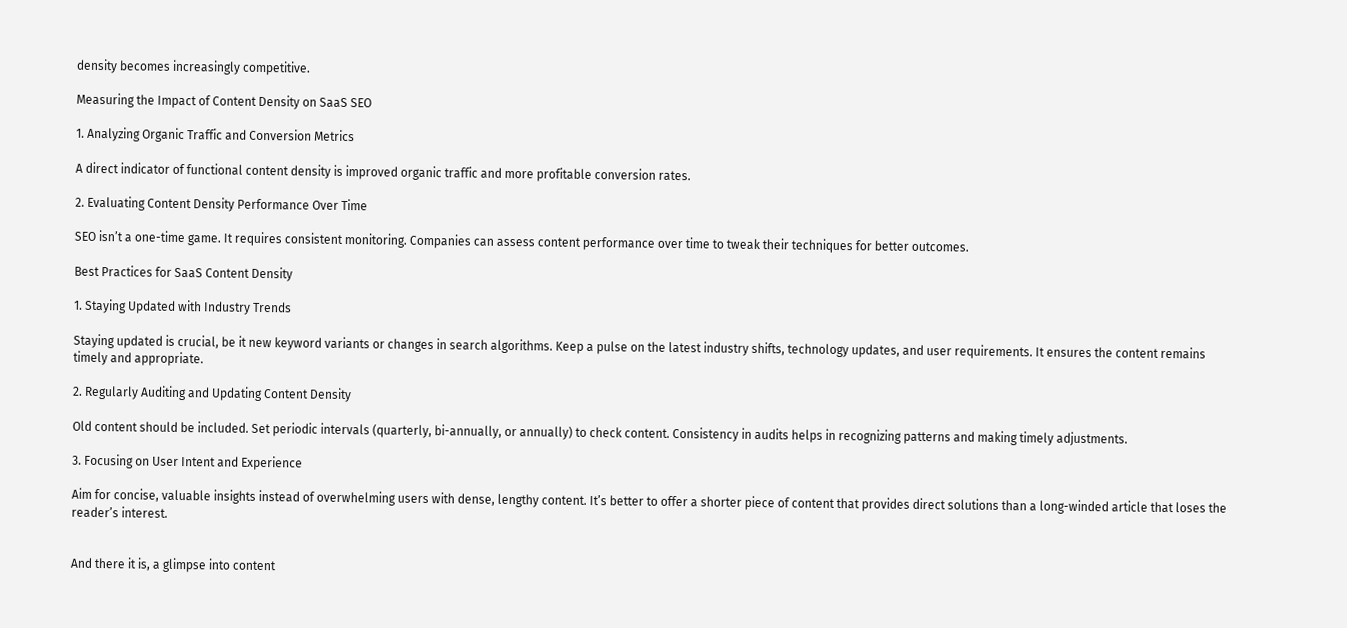density becomes increasingly competitive.

Measuring the Impact of Content Density on SaaS SEO

1. Analyzing Organic Traffic and Conversion Metrics

A direct indicator of functional content density is improved organic traffic and more profitable conversion rates.

2. Evaluating Content Density Performance Over Time

SEO isn’t a one-time game. It requires consistent monitoring. Companies can assess content performance over time to tweak their techniques for better outcomes.

Best Practices for SaaS Content Density

1. Staying Updated with Industry Trends

Staying updated is crucial, be it new keyword variants or changes in search algorithms. Keep a pulse on the latest industry shifts, technology updates, and user requirements. It ensures the content remains timely and appropriate.

2. Regularly Auditing and Updating Content Density

Old content should be included. Set periodic intervals (quarterly, bi-annually, or annually) to check content. Consistency in audits helps in recognizing patterns and making timely adjustments.

3. Focusing on User Intent and Experience

Aim for concise, valuable insights instead of overwhelming users with dense, lengthy content. It’s better to offer a shorter piece of content that provides direct solutions than a long-winded article that loses the reader’s interest.


And there it is, a glimpse into content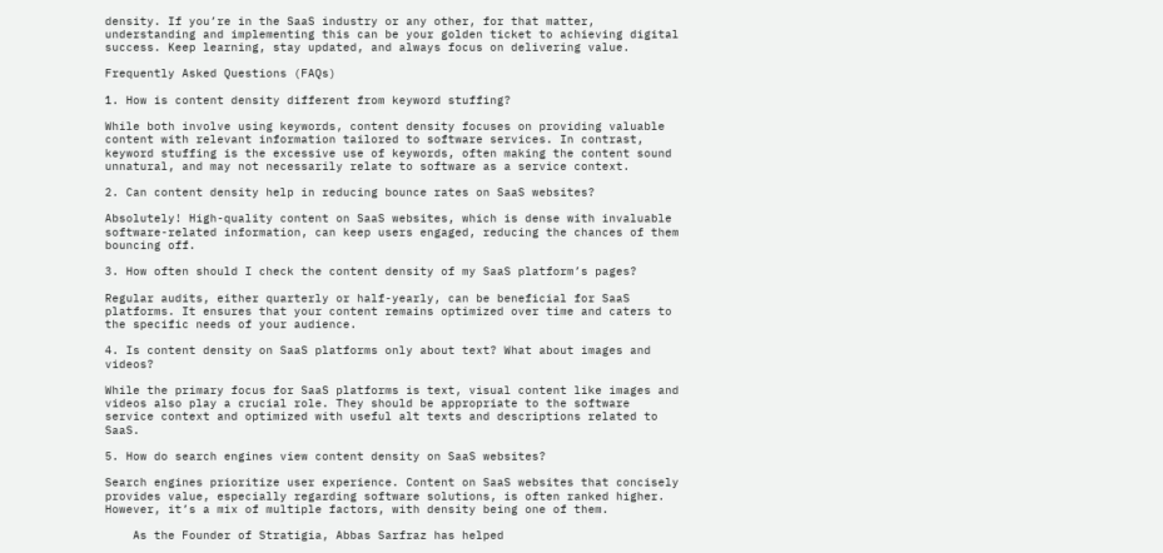density. If you’re in the SaaS industry or any other, for that matter, understanding and implementing this can be your golden ticket to achieving digital success. Keep learning, stay updated, and always focus on delivering value.

Frequently Asked Questions (FAQs)

1. How is content density different from keyword stuffing?

While both involve using keywords, content density focuses on providing valuable content with relevant information tailored to software services. In contrast, keyword stuffing is the excessive use of keywords, often making the content sound unnatural, and may not necessarily relate to software as a service context.

2. Can content density help in reducing bounce rates on SaaS websites?

Absolutely! High-quality content on SaaS websites, which is dense with invaluable software-related information, can keep users engaged, reducing the chances of them bouncing off.

3. How often should I check the content density of my SaaS platform’s pages?

Regular audits, either quarterly or half-yearly, can be beneficial for SaaS platforms. It ensures that your content remains optimized over time and caters to the specific needs of your audience.

4. Is content density on SaaS platforms only about text? What about images and videos?

While the primary focus for SaaS platforms is text, visual content like images and videos also play a crucial role. They should be appropriate to the software service context and optimized with useful alt texts and descriptions related to SaaS.

5. How do search engines view content density on SaaS websites?

Search engines prioritize user experience. Content on SaaS websites that concisely provides value, especially regarding software solutions, is often ranked higher. However, it’s a mix of multiple factors, with density being one of them.

    As the Founder of Stratigia, Abbas Sarfraz has helped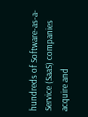hundreds of Software-as-a-Service (SaaS) companies acquire and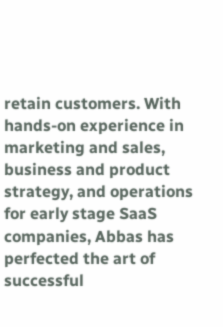retain customers. With hands-on experience in marketing and sales, business and product strategy, and operations for early stage SaaS companies, Abbas has perfected the art of successful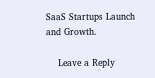SaaS Startups Launch and Growth.

    Leave a Reply